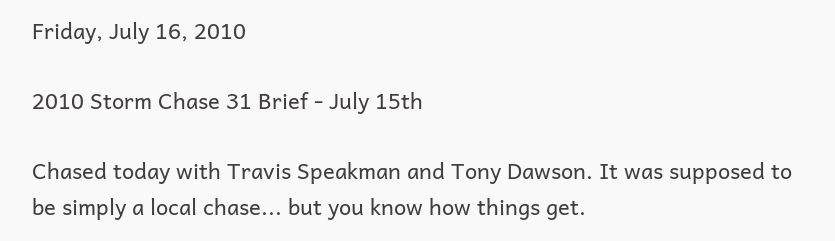Friday, July 16, 2010

2010 Storm Chase 31 Brief - July 15th

Chased today with Travis Speakman and Tony Dawson. It was supposed to be simply a local chase... but you know how things get.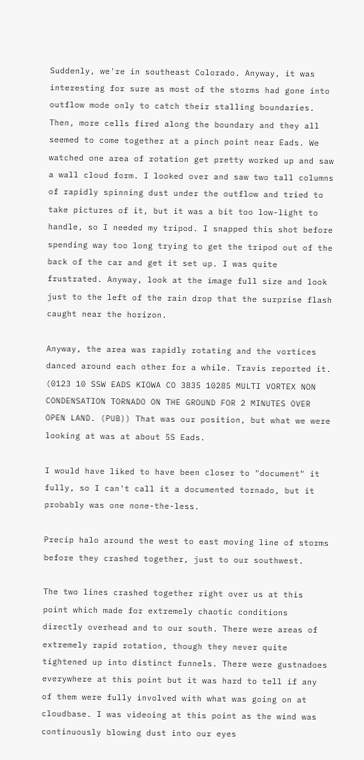Suddenly, we're in southeast Colorado. Anyway, it was interesting for sure as most of the storms had gone into outflow mode only to catch their stalling boundaries. Then, more cells fired along the boundary and they all seemed to come together at a pinch point near Eads. We watched one area of rotation get pretty worked up and saw a wall cloud form. I looked over and saw two tall columns of rapidly spinning dust under the outflow and tried to take pictures of it, but it was a bit too low-light to handle, so I needed my tripod. I snapped this shot before spending way too long trying to get the tripod out of the back of the car and get it set up. I was quite frustrated. Anyway, look at the image full size and look just to the left of the rain drop that the surprise flash caught near the horizon.

Anyway, the area was rapidly rotating and the vortices danced around each other for a while. Travis reported it. (0123 10 SSW EADS KIOWA CO 3835 10285 MULTI VORTEX NON CONDENSATION TORNADO ON THE GROUND FOR 2 MINUTES OVER OPEN LAND. (PUB)) That was our position, but what we were looking at was at about 5S Eads.

I would have liked to have been closer to "document" it fully, so I can't call it a documented tornado, but it probably was one none-the-less.

Precip halo around the west to east moving line of storms before they crashed together, just to our southwest.

The two lines crashed together right over us at this point which made for extremely chaotic conditions directly overhead and to our south. There were areas of extremely rapid rotation, though they never quite tightened up into distinct funnels. There were gustnadoes everywhere at this point but it was hard to tell if any of them were fully involved with what was going on at cloudbase. I was videoing at this point as the wind was continuously blowing dust into our eyes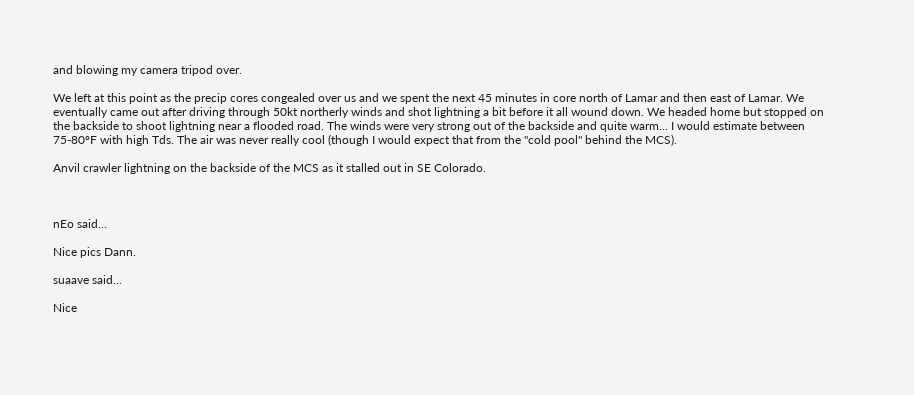and blowing my camera tripod over.

We left at this point as the precip cores congealed over us and we spent the next 45 minutes in core north of Lamar and then east of Lamar. We eventually came out after driving through 50kt northerly winds and shot lightning a bit before it all wound down. We headed home but stopped on the backside to shoot lightning near a flooded road. The winds were very strong out of the backside and quite warm... I would estimate between 75-80ºF with high Tds. The air was never really cool (though I would expect that from the "cold pool" behind the MCS).

Anvil crawler lightning on the backside of the MCS as it stalled out in SE Colorado.



nEo said...

Nice pics Dann.

suaave said...

Nice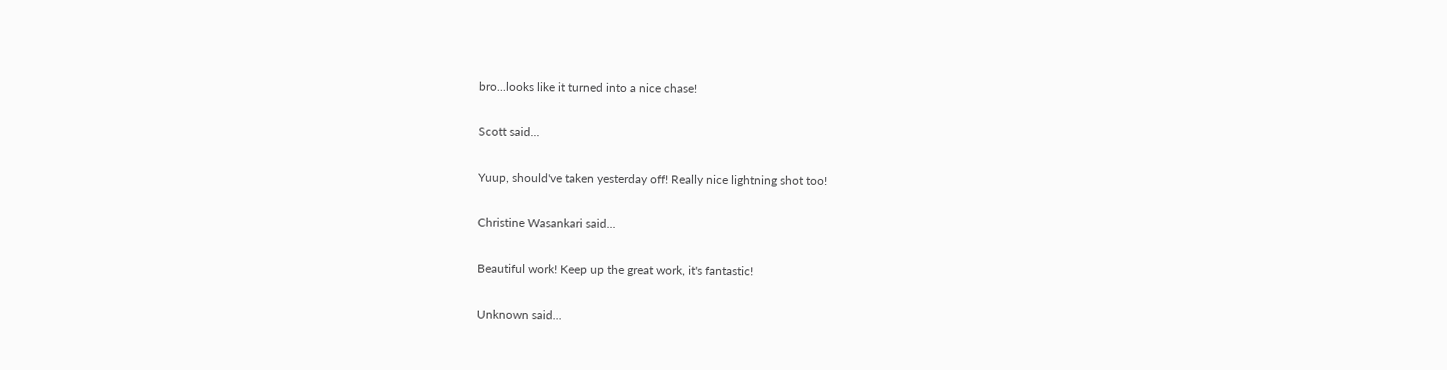bro...looks like it turned into a nice chase!

Scott said...

Yuup, should've taken yesterday off! Really nice lightning shot too!

Christine Wasankari said...

Beautiful work! Keep up the great work, it's fantastic!

Unknown said...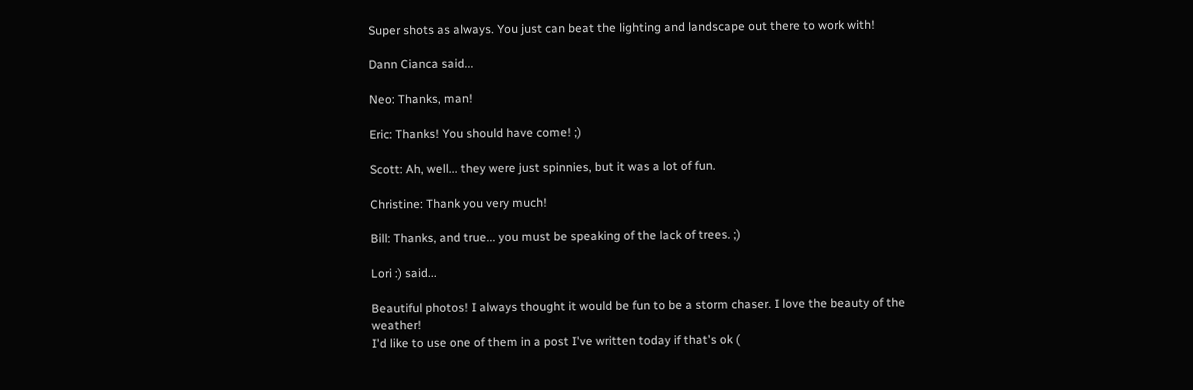Super shots as always. You just can beat the lighting and landscape out there to work with!

Dann Cianca said...

Neo: Thanks, man!

Eric: Thanks! You should have come! ;)

Scott: Ah, well... they were just spinnies, but it was a lot of fun.

Christine: Thank you very much!

Bill: Thanks, and true... you must be speaking of the lack of trees. ;)

Lori :) said...

Beautiful photos! I always thought it would be fun to be a storm chaser. I love the beauty of the weather!
I'd like to use one of them in a post I've written today if that's ok (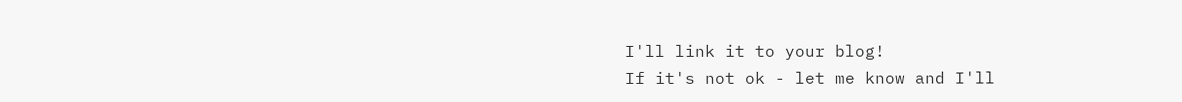I'll link it to your blog!
If it's not ok - let me know and I'll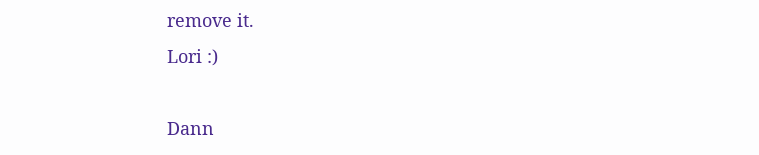remove it.
Lori :)

Dann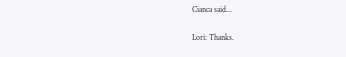Cianca said...

Lori: Thanks.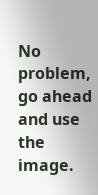No problem, go ahead and use the image.